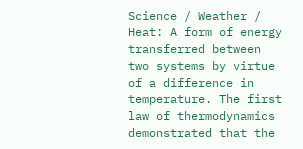Science / Weather / Heat: A form of energy transferred between two systems by virtue of a difference in temperature. The first law of thermodynamics demonstrated that the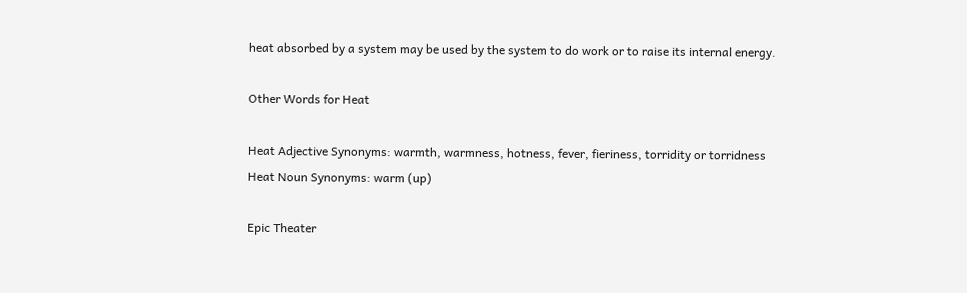heat absorbed by a system may be used by the system to do work or to raise its internal energy.

Other Words for Heat

Heat Adjective Synonyms: warmth, warmness, hotness, fever, fieriness, torridity or torridness
Heat Noun Synonyms: warm (up)

Epic Theater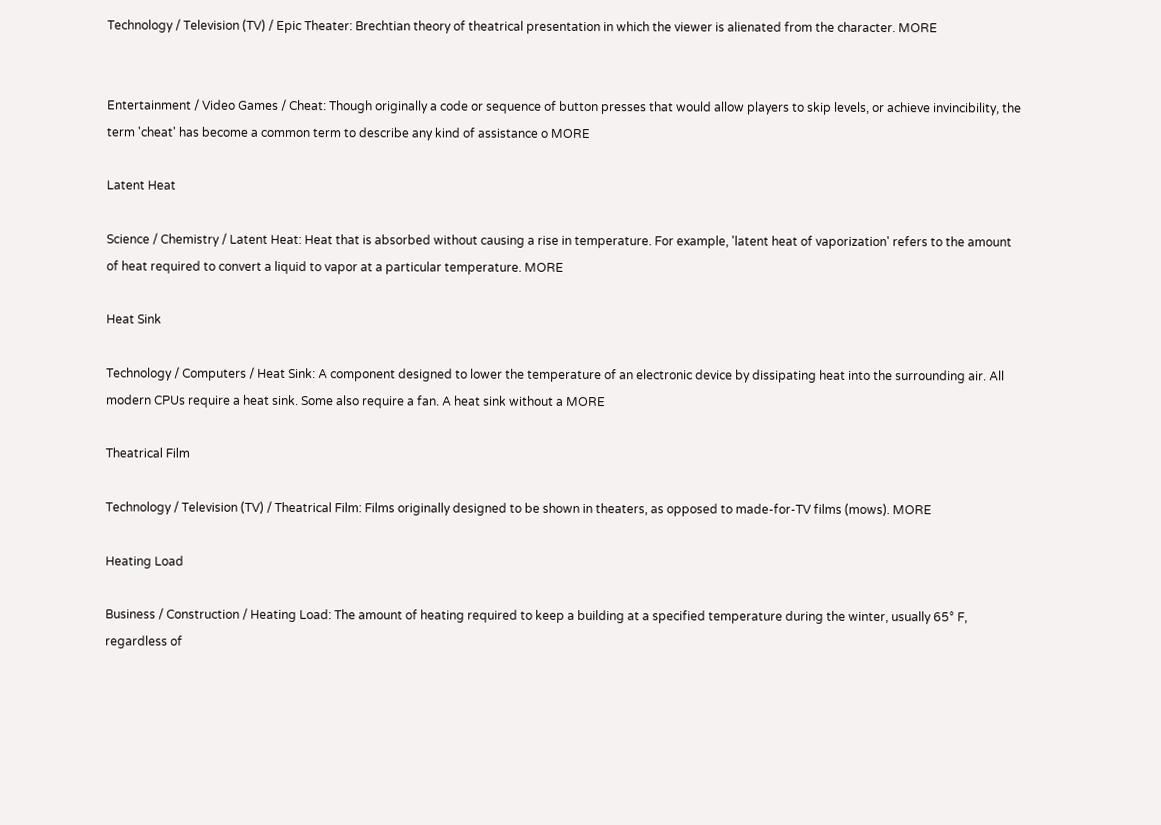Technology / Television (TV) / Epic Theater: Brechtian theory of theatrical presentation in which the viewer is alienated from the character. MORE


Entertainment / Video Games / Cheat: Though originally a code or sequence of button presses that would allow players to skip levels, or achieve invincibility, the term 'cheat' has become a common term to describe any kind of assistance o MORE

Latent Heat

Science / Chemistry / Latent Heat: Heat that is absorbed without causing a rise in temperature. For example, 'latent heat of vaporization' refers to the amount of heat required to convert a liquid to vapor at a particular temperature. MORE

Heat Sink

Technology / Computers / Heat Sink: A component designed to lower the temperature of an electronic device by dissipating heat into the surrounding air. All modern CPUs require a heat sink. Some also require a fan. A heat sink without a MORE

Theatrical Film

Technology / Television (TV) / Theatrical Film: Films originally designed to be shown in theaters, as opposed to made-for-TV films (mows). MORE

Heating Load

Business / Construction / Heating Load: The amount of heating required to keep a building at a specified temperature during the winter, usually 65° F, regardless of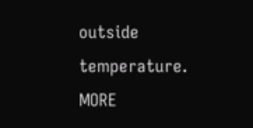outside temperature. MORE